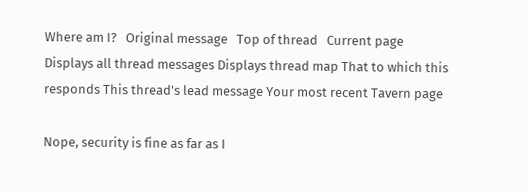Where am I?   Original message   Top of thread   Current page
Displays all thread messages Displays thread map That to which this responds This thread's lead message Your most recent Tavern page

Nope, security is fine as far as I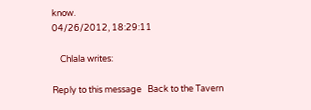know.
04/26/2012, 18:29:11

    Chlala writes:

Reply to this message   Back to the Tavern